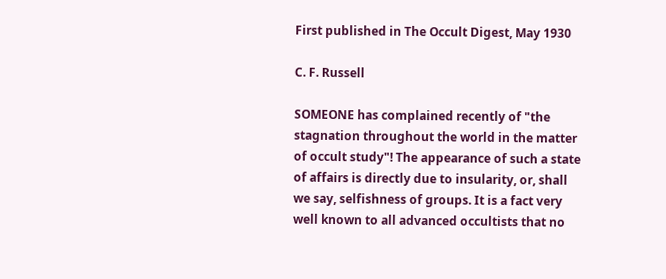First published in The Occult Digest, May 1930

C. F. Russell

SOMEONE has complained recently of "the stagnation throughout the world in the matter of occult study"! The appearance of such a state of affairs is directly due to insularity, or, shall we say, selfishness of groups. It is a fact very well known to all advanced occultists that no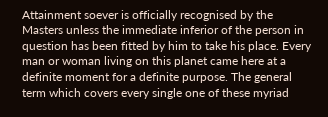Attainment soever is officially recognised by the Masters unless the immediate inferior of the person in question has been fitted by him to take his place. Every man or woman living on this planet came here at a definite moment for a definite purpose. The general term which covers every single one of these myriad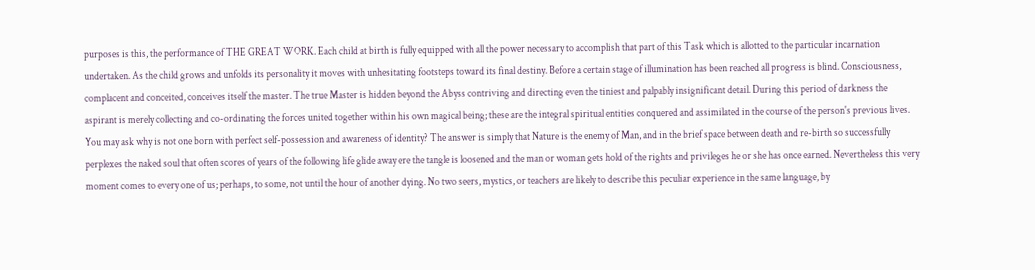purposes is this, the performance of THE GREAT WORK. Each child at birth is fully equipped with all the power necessary to accomplish that part of this Task which is allotted to the particular incarnation undertaken. As the child grows and unfolds its personality it moves with unhesitating footsteps toward its final destiny. Before a certain stage of illumination has been reached all progress is blind. Consciousness, complacent and conceited, conceives itself the master. The true Master is hidden beyond the Abyss contriving and directing even the tiniest and palpably insignificant detail. During this period of darkness the aspirant is merely collecting and co-ordinating the forces united together within his own magical being; these are the integral spiritual entities conquered and assimilated in the course of the person's previous lives. You may ask why is not one born with perfect self-possession and awareness of identity? The answer is simply that Nature is the enemy of Man, and in the brief space between death and re-birth so successfully perplexes the naked soul that often scores of years of the following life glide away ere the tangle is loosened and the man or woman gets hold of the rights and privileges he or she has once earned. Nevertheless this very moment comes to every one of us; perhaps, to some, not until the hour of another dying. No two seers, mystics, or teachers are likely to describe this peculiar experience in the same language, by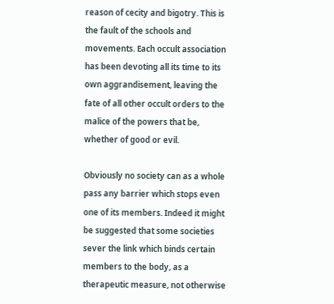reason of cecity and bigotry. This is the fault of the schools and movements. Each occult association has been devoting all its time to its own aggrandisement, leaving the fate of all other occult orders to the malice of the powers that be, whether of good or evil.

Obviously no society can as a whole pass any barrier which stops even one of its members. Indeed it might be suggested that some societies sever the link which binds certain members to the body, as a therapeutic measure, not otherwise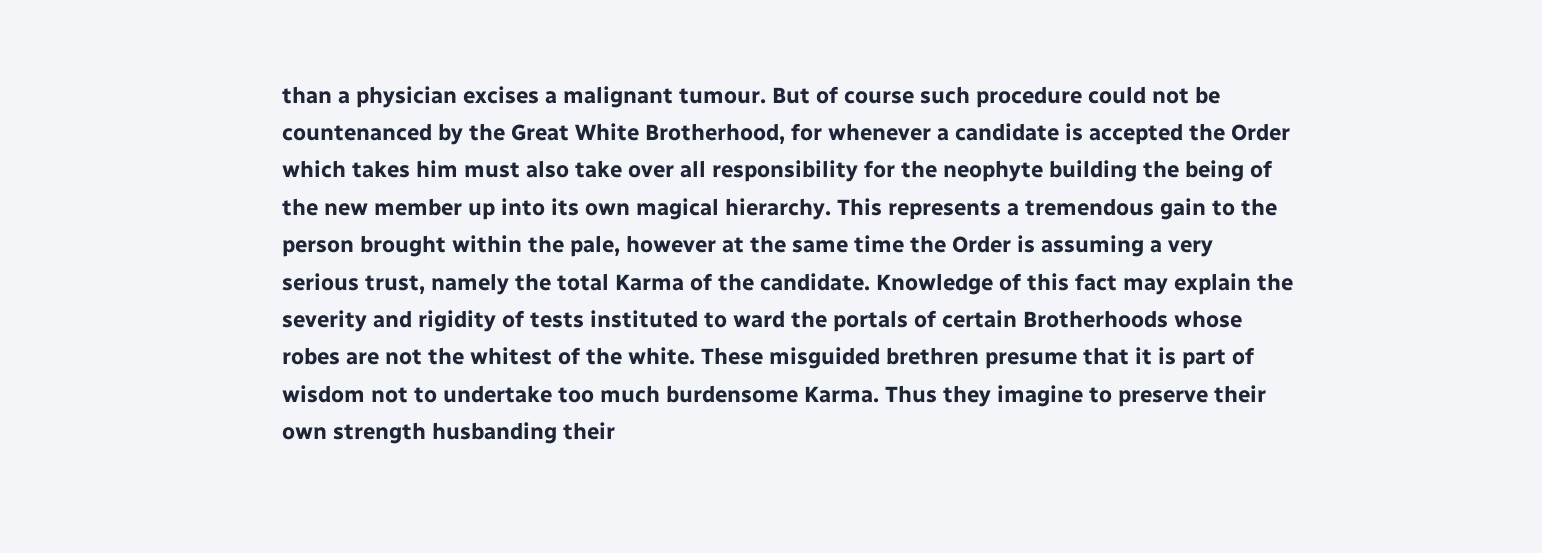than a physician excises a malignant tumour. But of course such procedure could not be countenanced by the Great White Brotherhood, for whenever a candidate is accepted the Order which takes him must also take over all responsibility for the neophyte building the being of the new member up into its own magical hierarchy. This represents a tremendous gain to the person brought within the pale, however at the same time the Order is assuming a very serious trust, namely the total Karma of the candidate. Knowledge of this fact may explain the severity and rigidity of tests instituted to ward the portals of certain Brotherhoods whose robes are not the whitest of the white. These misguided brethren presume that it is part of wisdom not to undertake too much burdensome Karma. Thus they imagine to preserve their own strength husbanding their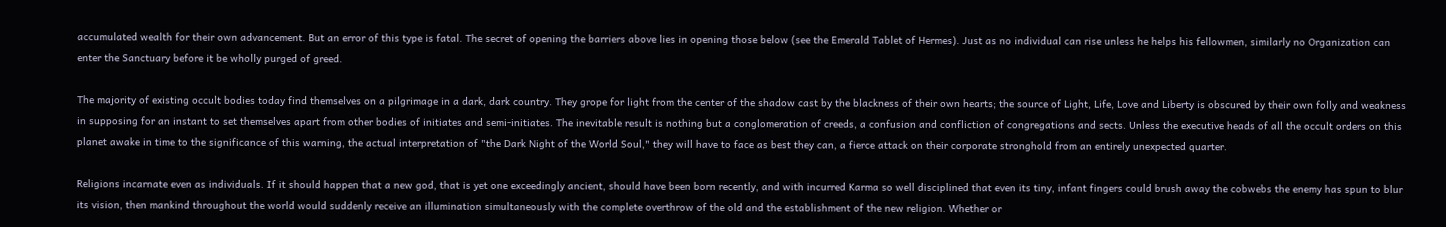accumulated wealth for their own advancement. But an error of this type is fatal. The secret of opening the barriers above lies in opening those below (see the Emerald Tablet of Hermes). Just as no individual can rise unless he helps his fellowmen, similarly no Organization can enter the Sanctuary before it be wholly purged of greed.

The majority of existing occult bodies today find themselves on a pilgrimage in a dark, dark country. They grope for light from the center of the shadow cast by the blackness of their own hearts; the source of Light, Life, Love and Liberty is obscured by their own folly and weakness in supposing for an instant to set themselves apart from other bodies of initiates and semi-initiates. The inevitable result is nothing but a conglomeration of creeds, a confusion and confliction of congregations and sects. Unless the executive heads of all the occult orders on this planet awake in time to the significance of this warning, the actual interpretation of "the Dark Night of the World Soul," they will have to face as best they can, a fierce attack on their corporate stronghold from an entirely unexpected quarter.

Religions incarnate even as individuals. If it should happen that a new god, that is yet one exceedingly ancient, should have been born recently, and with incurred Karma so well disciplined that even its tiny, infant fingers could brush away the cobwebs the enemy has spun to blur its vision, then mankind throughout the world would suddenly receive an illumination simultaneously with the complete overthrow of the old and the establishment of the new religion. Whether or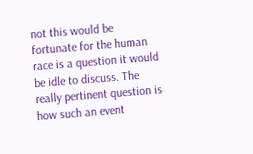not this would be fortunate for the human race is a question it would be idle to discuss. The really pertinent question is how such an event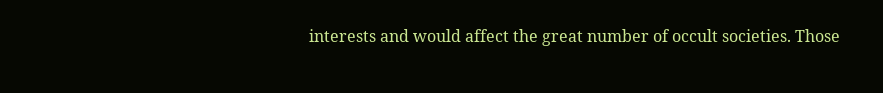interests and would affect the great number of occult societies. Those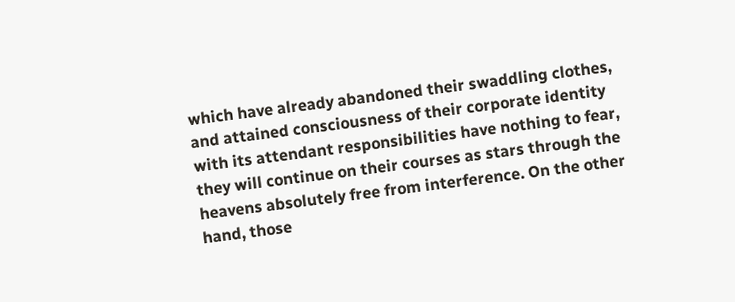which have already abandoned their swaddling clothes, and attained consciousness of their corporate identity with its attendant responsibilities have nothing to fear, they will continue on their courses as stars through the heavens absolutely free from interference. On the other hand, those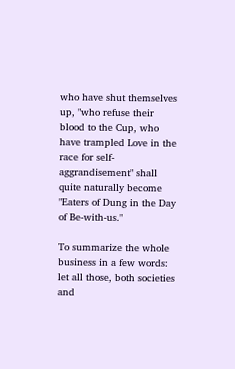who have shut themselves up, "who refuse their blood to the Cup, who have trampled Love in the race for self-aggrandisement" shall quite naturally become "Eaters of Dung in the Day of Be-with-us."

To summarize the whole business in a few words: let all those, both societies and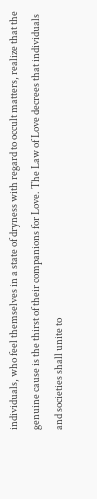individuals, who feel themselves in a state of dryness with regard to occult matters, realize that the genuine cause is the thirst of their companions for Love. The Law of Love decrees that individuals and societies shall unite to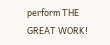perform THE GREAT WORK!